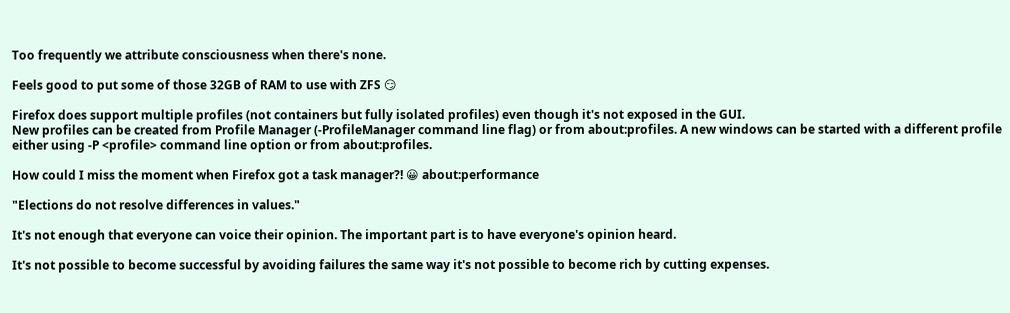Too frequently we attribute consciousness when there's none.

Feels good to put some of those 32GB of RAM to use with ZFS 😏

Firefox does support multiple profiles (not containers but fully isolated profiles) even though it's not exposed in the GUI.
New profiles can be created from Profile Manager (-ProfileManager command line flag) or from about:profiles. A new windows can be started with a different profile either using -P <profile> command line option or from about:profiles.

How could I miss the moment when Firefox got a task manager?! 😀 about:performance

"Elections do not resolve differences in values."

It's not enough that everyone can voice their opinion. The important part is to have everyone's opinion heard.

It's not possible to become successful by avoiding failures the same way it's not possible to become rich by cutting expenses.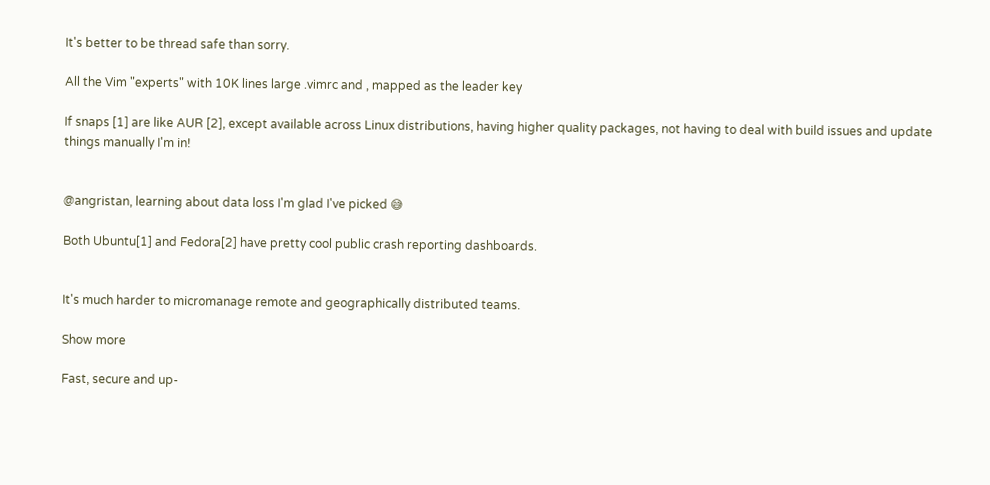It's better to be thread safe than sorry.

All the Vim "experts" with 10K lines large .vimrc and , mapped as the leader key

If snaps [1] are like AUR [2], except available across Linux distributions, having higher quality packages, not having to deal with build issues and update things manually I'm in!


@angristan, learning about data loss I'm glad I've picked 😅

Both Ubuntu[1] and Fedora[2] have pretty cool public crash reporting dashboards.


It's much harder to micromanage remote and geographically distributed teams.

Show more

Fast, secure and up-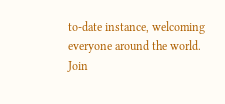to-date instance, welcoming everyone around the world. Join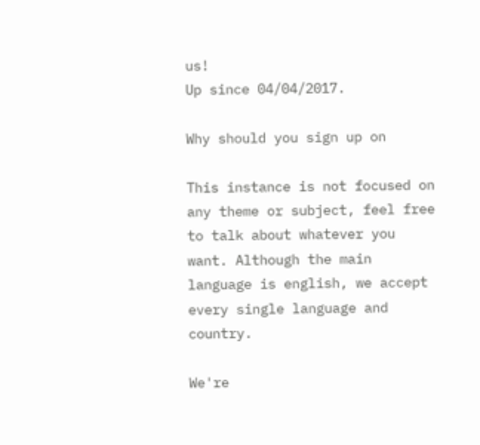us!
Up since 04/04/2017.

Why should you sign up on

This instance is not focused on any theme or subject, feel free to talk about whatever you want. Although the main language is english, we accept every single language and country.

We're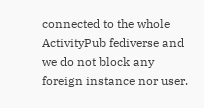connected to the whole ActivityPub fediverse and we do not block any foreign instance nor user.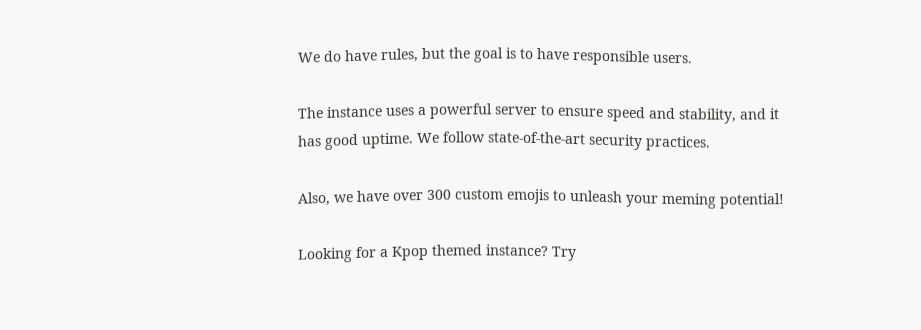We do have rules, but the goal is to have responsible users.

The instance uses a powerful server to ensure speed and stability, and it has good uptime. We follow state-of-the-art security practices.

Also, we have over 300 custom emojis to unleash your meming potential!

Looking for a Kpop themed instance? Try